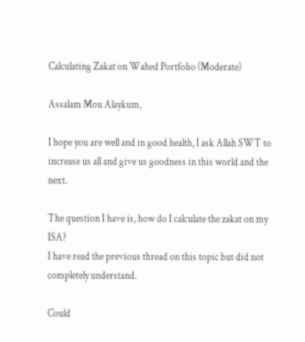Calculating Zakat on Wahed Portfolio (Moderate)

Assalam Mou Alaykum,

I hope you are well and in good health, I ask Allah SWT to increase us all and give us goodness in this world and the next.

The question I have is, how do I calculate the zakat on my ISA?
I have read the previous thread on this topic but did not completely understand.

Could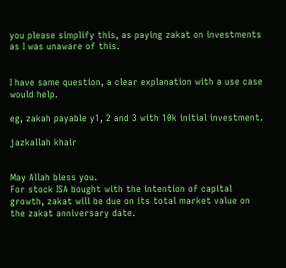you please simplify this, as paying zakat on investments as I was unaware of this.


I have same question, a clear explanation with a use case would help.

eg, zakah payable y1, 2 and 3 with 10k initial investment.

jazkallah khair


May Allah bless you.
For stock ISA bought with the intention of capital growth, zakat will be due on its total market value on the zakat anniversary date.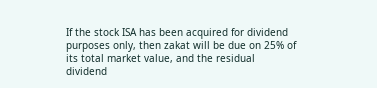If the stock ISA has been acquired for dividend purposes only, then zakat will be due on 25% of its total market value, and the residual dividend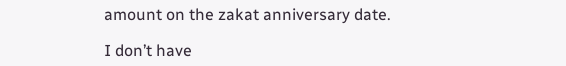amount on the zakat anniversary date.

I don’t have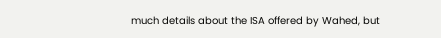much details about the ISA offered by Wahed, but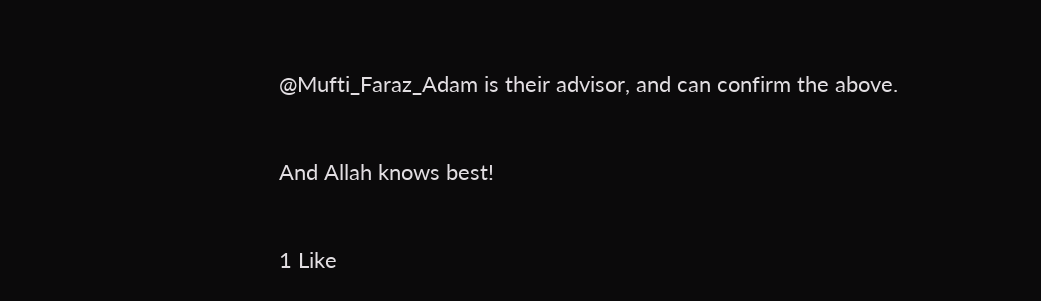@Mufti_Faraz_Adam is their advisor, and can confirm the above.

And Allah knows best!

1 Like